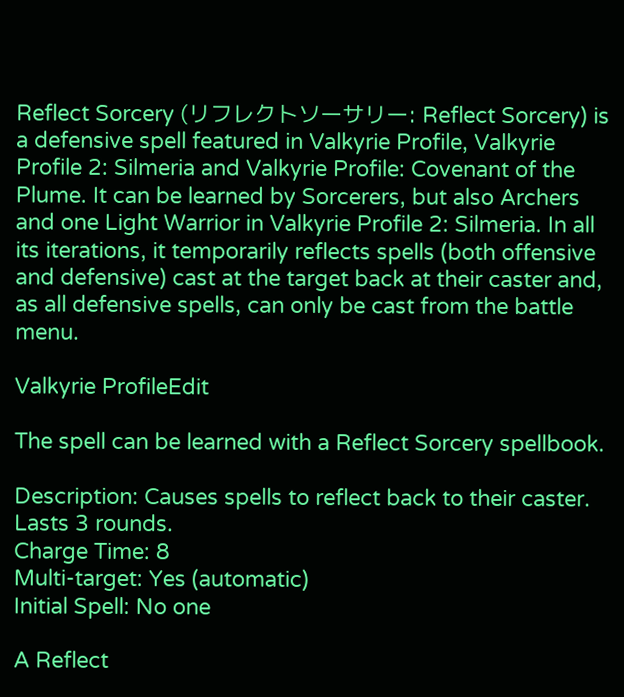Reflect Sorcery (リフレクトソーサリー: Reflect Sorcery) is a defensive spell featured in Valkyrie Profile, Valkyrie Profile 2: Silmeria and Valkyrie Profile: Covenant of the Plume. It can be learned by Sorcerers, but also Archers and one Light Warrior in Valkyrie Profile 2: Silmeria. In all its iterations, it temporarily reflects spells (both offensive and defensive) cast at the target back at their caster and, as all defensive spells, can only be cast from the battle menu.

Valkyrie ProfileEdit

The spell can be learned with a Reflect Sorcery spellbook.

Description: Causes spells to reflect back to their caster. Lasts 3 rounds.
Charge Time: 8
Multi-target: Yes (automatic)
Initial Spell: No one

A Reflect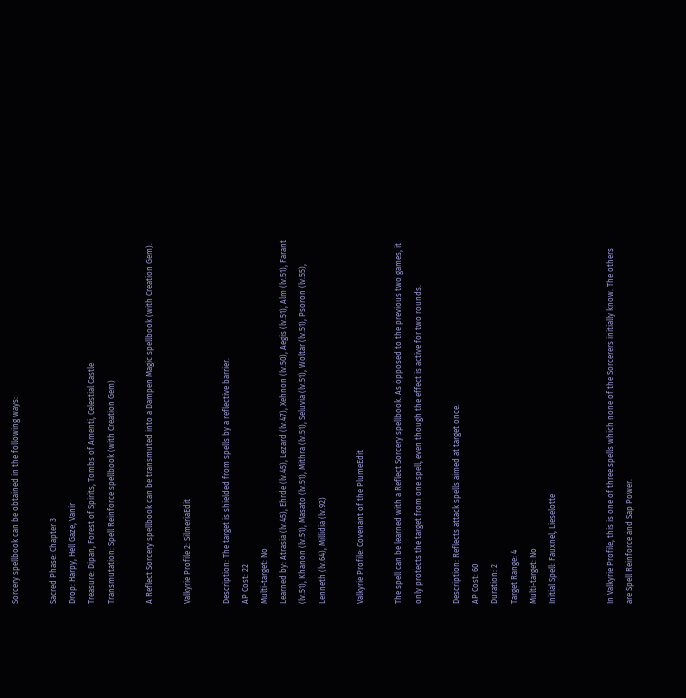Sorcery spellbook can be obtained in the following ways:

Sacred Phase: Chapter 3
Drop: Harpy, Hell Gaze, Vanir
Treasure: Dipan, Forest of Spirits, Tombs of Amenti, Celestial Castle
Transmutation: Spell Reinforce spellbook (with Creation Gem)

A Reflect Sorcery spellbook can be transmuted into a Dampen Magic spellbook (with Creation Gem).

Valkyrie Profile 2: SilmeriaEdit

Description: The target is shielded from spells by a reflective barrier.
AP Cost: 22
Multi-target: No
Learned by: Atrasia (lv.45), Ehrde (lv.45), Lezard (lv.47), Xehnon (lv.50), Aegis (lv.51), Alm (lv.51), Farant (lv.51), Khanon (lv.51), Masato (lv.51), Mithra (lv.51), Seluvia (lv.51), Woltar (lv.51), Psoron (lv.55), Lenneth (lv.64), Millidia (lv.92)

Valkyrie Profile: Covenant of the PlumeEdit

The spell can be learned with a Reflect Sorcery spellbook. As opposed to the previous two games, it only protects the target from one spell, even though the effect is active for two rounds.

Description: Reflects attack spells aimed at target once.
AP Cost: 60
Duration: 2
Target Range: 4
Multi-target: No
Initial Spell: Fauxnel, Lieselotte


In Valkyrie Profile, this is one of three spells which none of the Sorcerers initially know. The others are Spell Reinforce and Sap Power.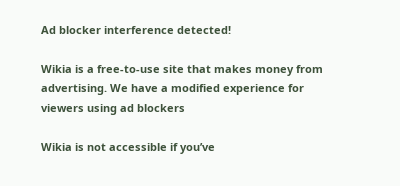Ad blocker interference detected!

Wikia is a free-to-use site that makes money from advertising. We have a modified experience for viewers using ad blockers

Wikia is not accessible if you’ve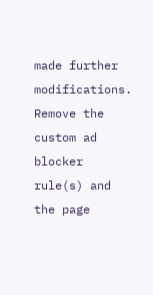made further modifications. Remove the custom ad blocker rule(s) and the page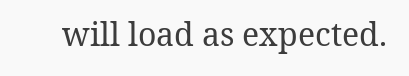will load as expected.